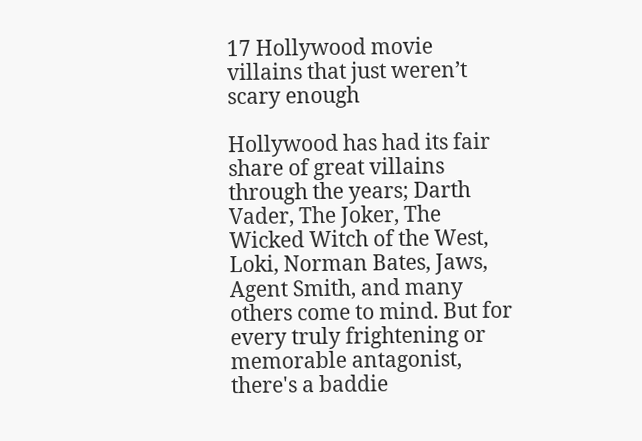17 Hollywood movie villains that just weren’t scary enough

Hollywood has had its fair share of great villains through the years; Darth Vader, The Joker, The Wicked Witch of the West, Loki, Norman Bates, Jaws, Agent Smith, and many others come to mind. But for every truly frightening or memorable antagonist, there's a baddie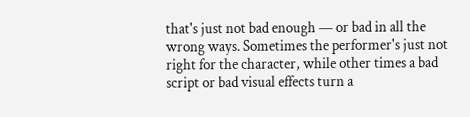that's just not bad enough — or bad in all the wrong ways. Sometimes the performer's just not right for the character, while other times a bad script or bad visual effects turn a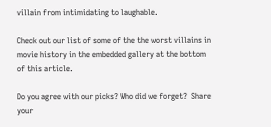villain from intimidating to laughable.

Check out our list of some of the the worst villains in movie history in the embedded gallery at the bottom of this article.

Do you agree with our picks? Who did we forget?  Share your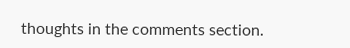thoughts in the comments section.